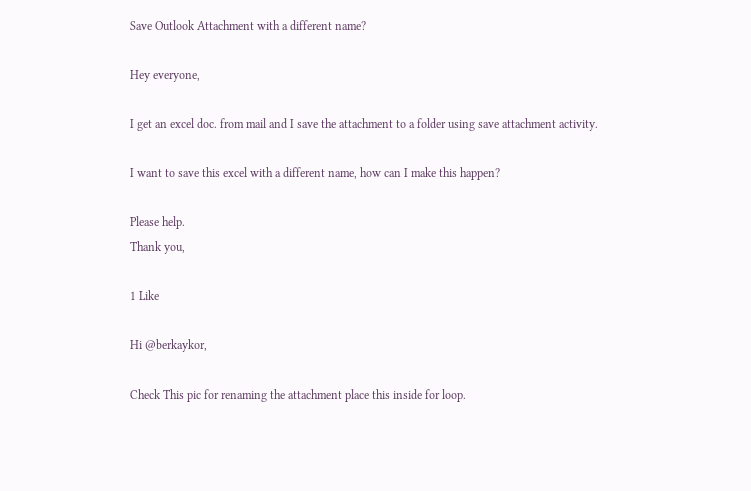Save Outlook Attachment with a different name?

Hey everyone,

I get an excel doc. from mail and I save the attachment to a folder using save attachment activity.

I want to save this excel with a different name, how can I make this happen?

Please help.
Thank you,

1 Like

Hi @berkaykor,

Check This pic for renaming the attachment place this inside for loop.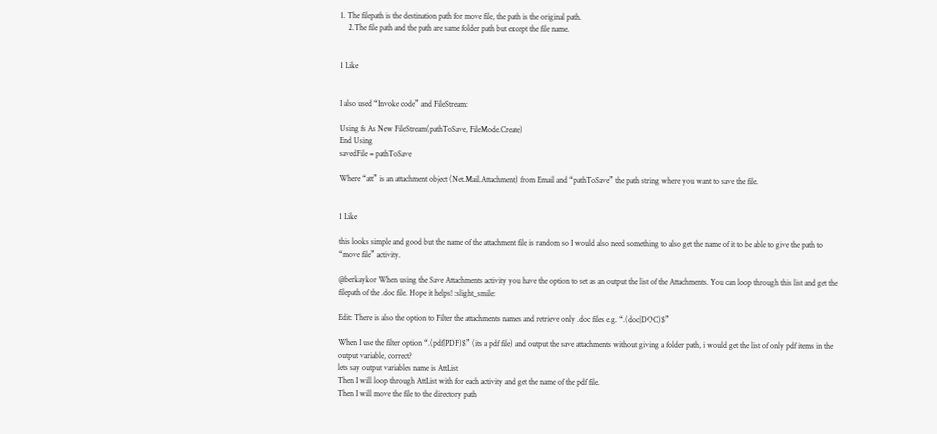1. The filepath is the destination path for move file, the path is the original path.
    2.The file path and the path are same folder path but except the file name.


1 Like


I also used “Invoke code” and FileStream:

Using fs As New FileStream(pathToSave, FileMode.Create)
End Using
savedFile = pathToSave

Where “att” is an attachment object (Net.Mail.Attachment) from Email and “pathToSave” the path string where you want to save the file.


1 Like

this looks simple and good but the name of the attachment file is random so I would also need something to also get the name of it to be able to give the path to “move file” activity.

@berkaykor When using the Save Attachments activity you have the option to set as an output the list of the Attachments. You can loop through this list and get the filepath of the .doc file. Hope it helps! :slight_smile:

Edit: There is also the option to Filter the attachments names and retrieve only .doc files e.g. “.(doc|DOC)$”

When I use the filter option “.(pdf|PDF)$” (its a pdf file) and output the save attachments without giving a folder path, i would get the list of only pdf items in the output variable, correct?
lets say output variables name is AttList
Then I will loop through AttList with for each activity and get the name of the pdf file.
Then I will move the file to the directory path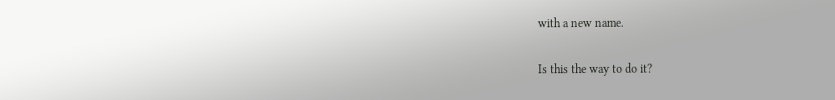with a new name.

Is this the way to do it?